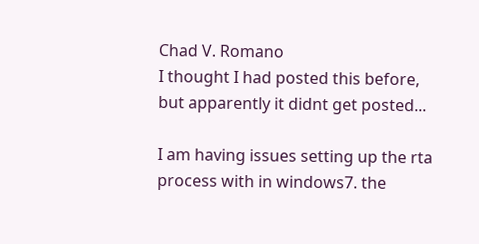Chad V. Romano
I thought I had posted this before, but apparently it didnt get posted...

I am having issues setting up the rta process with in windows7. the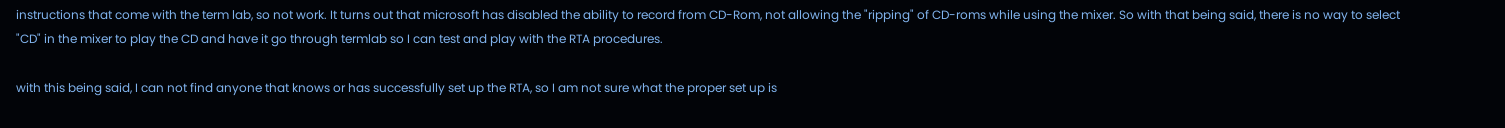instructions that come with the term lab, so not work. It turns out that microsoft has disabled the ability to record from CD-Rom, not allowing the "ripping" of CD-roms while using the mixer. So with that being said, there is no way to select "CD" in the mixer to play the CD and have it go through termlab so I can test and play with the RTA procedures.

with this being said, I can not find anyone that knows or has successfully set up the RTA, so I am not sure what the proper set up is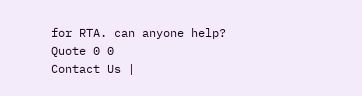for RTA. can anyone help?
Quote 0 0
Contact Us |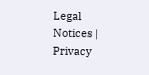Legal Notices | Privacy